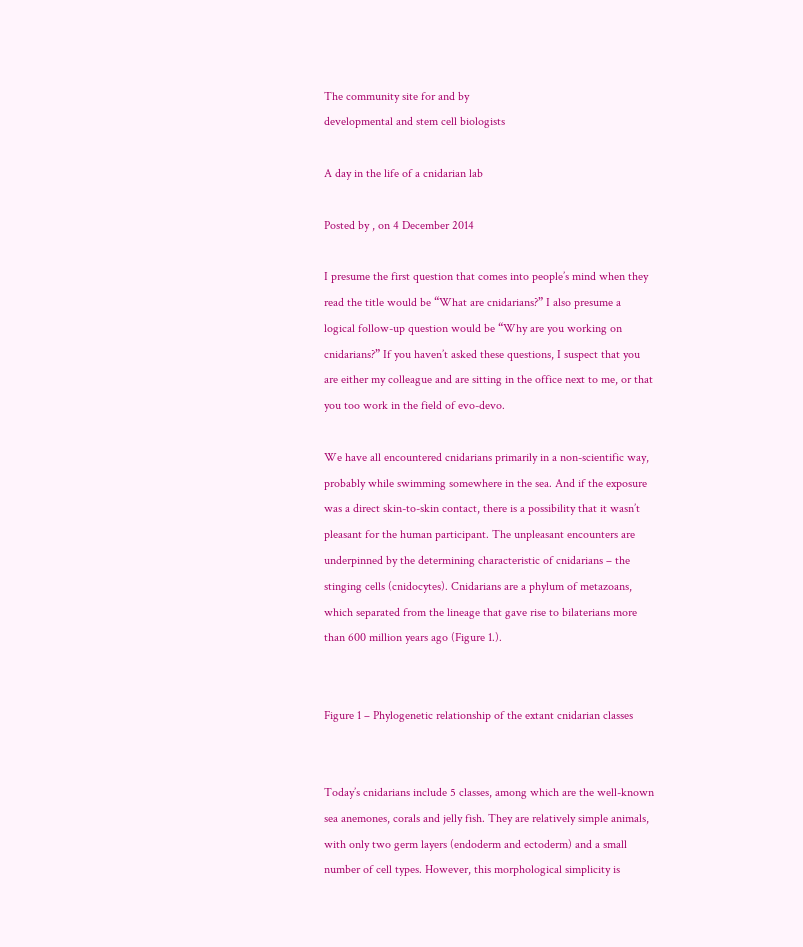The community site for and by
developmental and stem cell biologists

A day in the life of a cnidarian lab

Posted by , on 4 December 2014

I presume the first question that comes into people’s mind when they read the title would be “What are cnidarians?” I also presume a logical follow-up question would be “Why are you working on cnidarians?” If you haven’t asked these questions, I suspect that you are either my colleague and are sitting in the office next to me, or that you too work in the field of evo-devo.

We have all encountered cnidarians primarily in a non-scientific way, probably while swimming somewhere in the sea. And if the exposure was a direct skin-to-skin contact, there is a possibility that it wasn’t pleasant for the human participant. The unpleasant encounters are underpinned by the determining characteristic of cnidarians – the stinging cells (cnidocytes). Cnidarians are a phylum of metazoans, which separated from the lineage that gave rise to bilaterians more than 600 million years ago (Figure 1.).


Figure 1 – Phylogenetic relationship of the extant cnidarian classes


Today’s cnidarians include 5 classes, among which are the well-known sea anemones, corals and jelly fish. They are relatively simple animals, with only two germ layers (endoderm and ectoderm) and a small number of cell types. However, this morphological simplicity is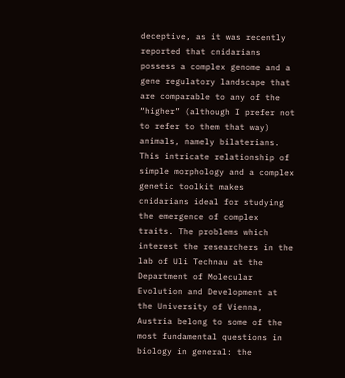deceptive, as it was recently reported that cnidarians possess a complex genome and a gene regulatory landscape that are comparable to any of the “higher” (although I prefer not to refer to them that way) animals, namely bilaterians. This intricate relationship of simple morphology and a complex genetic toolkit makes cnidarians ideal for studying the emergence of complex traits. The problems which interest the researchers in the lab of Uli Technau at the Department of Molecular Evolution and Development at the University of Vienna, Austria belong to some of the most fundamental questions in biology in general: the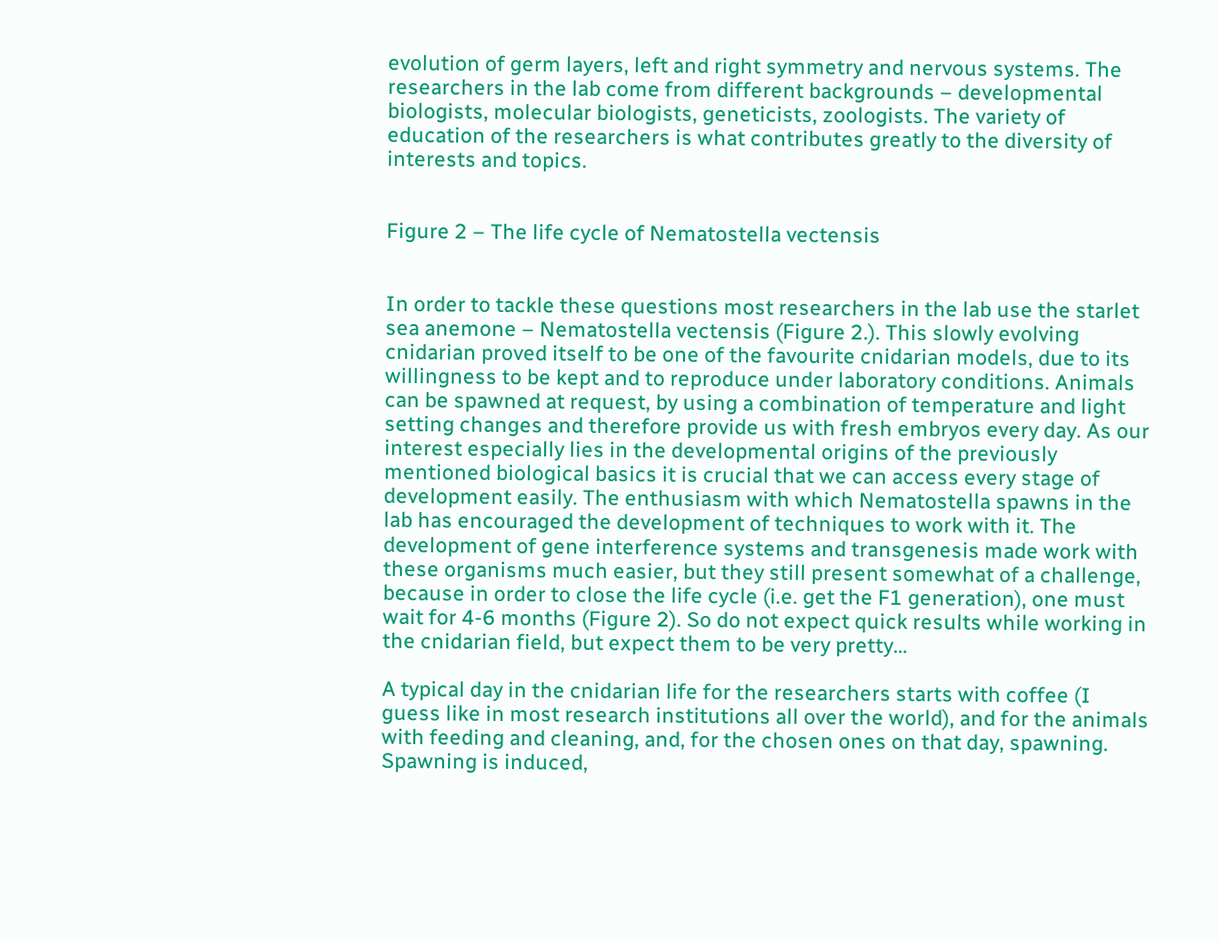evolution of germ layers, left and right symmetry and nervous systems. The researchers in the lab come from different backgrounds – developmental biologists, molecular biologists, geneticists, zoologists. The variety of education of the researchers is what contributes greatly to the diversity of interests and topics.


Figure 2 – The life cycle of Nematostella vectensis


In order to tackle these questions most researchers in the lab use the starlet sea anemone – Nematostella vectensis (Figure 2.). This slowly evolving cnidarian proved itself to be one of the favourite cnidarian models, due to its willingness to be kept and to reproduce under laboratory conditions. Animals can be spawned at request, by using a combination of temperature and light setting changes and therefore provide us with fresh embryos every day. As our interest especially lies in the developmental origins of the previously mentioned biological basics it is crucial that we can access every stage of development easily. The enthusiasm with which Nematostella spawns in the lab has encouraged the development of techniques to work with it. The development of gene interference systems and transgenesis made work with these organisms much easier, but they still present somewhat of a challenge, because in order to close the life cycle (i.e. get the F1 generation), one must wait for 4-6 months (Figure 2). So do not expect quick results while working in the cnidarian field, but expect them to be very pretty…

A typical day in the cnidarian life for the researchers starts with coffee (I guess like in most research institutions all over the world), and for the animals with feeding and cleaning, and, for the chosen ones on that day, spawning. Spawning is induced,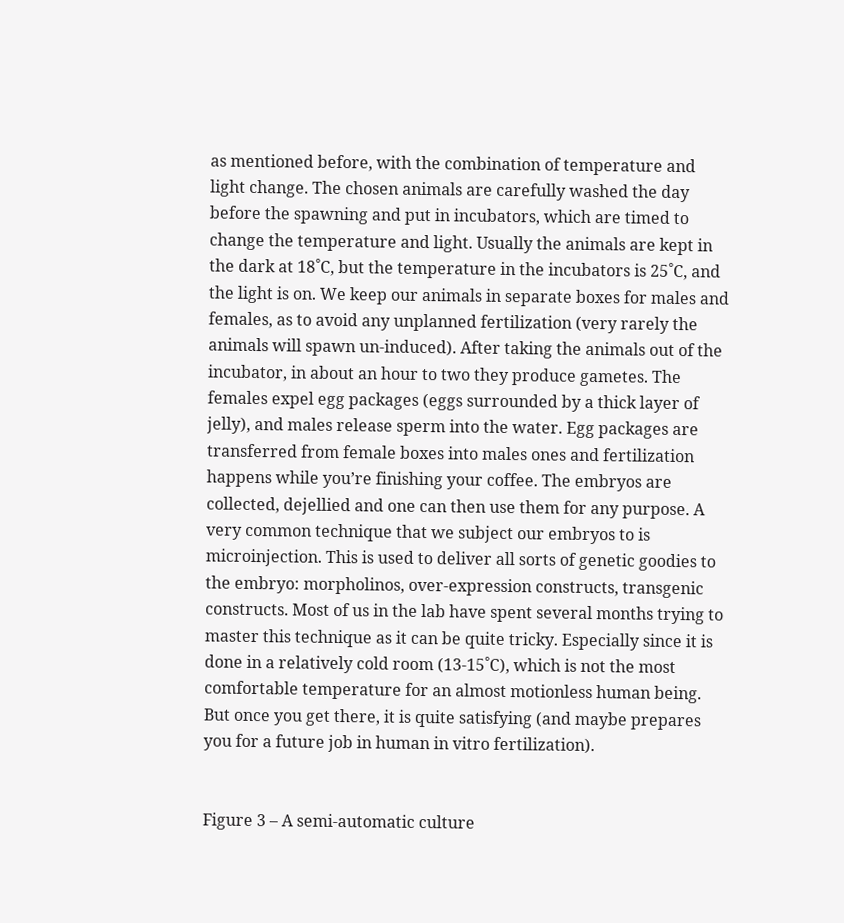as mentioned before, with the combination of temperature and light change. The chosen animals are carefully washed the day before the spawning and put in incubators, which are timed to change the temperature and light. Usually the animals are kept in the dark at 18˚C, but the temperature in the incubators is 25˚C, and the light is on. We keep our animals in separate boxes for males and females, as to avoid any unplanned fertilization (very rarely the animals will spawn un-induced). After taking the animals out of the incubator, in about an hour to two they produce gametes. The females expel egg packages (eggs surrounded by a thick layer of jelly), and males release sperm into the water. Egg packages are transferred from female boxes into males ones and fertilization happens while you’re finishing your coffee. The embryos are collected, dejellied and one can then use them for any purpose. A very common technique that we subject our embryos to is microinjection. This is used to deliver all sorts of genetic goodies to the embryo: morpholinos, over-expression constructs, transgenic constructs. Most of us in the lab have spent several months trying to master this technique as it can be quite tricky. Especially since it is done in a relatively cold room (13-15˚C), which is not the most comfortable temperature for an almost motionless human being. But once you get there, it is quite satisfying (and maybe prepares you for a future job in human in vitro fertilization).


Figure 3 – A semi-automatic culture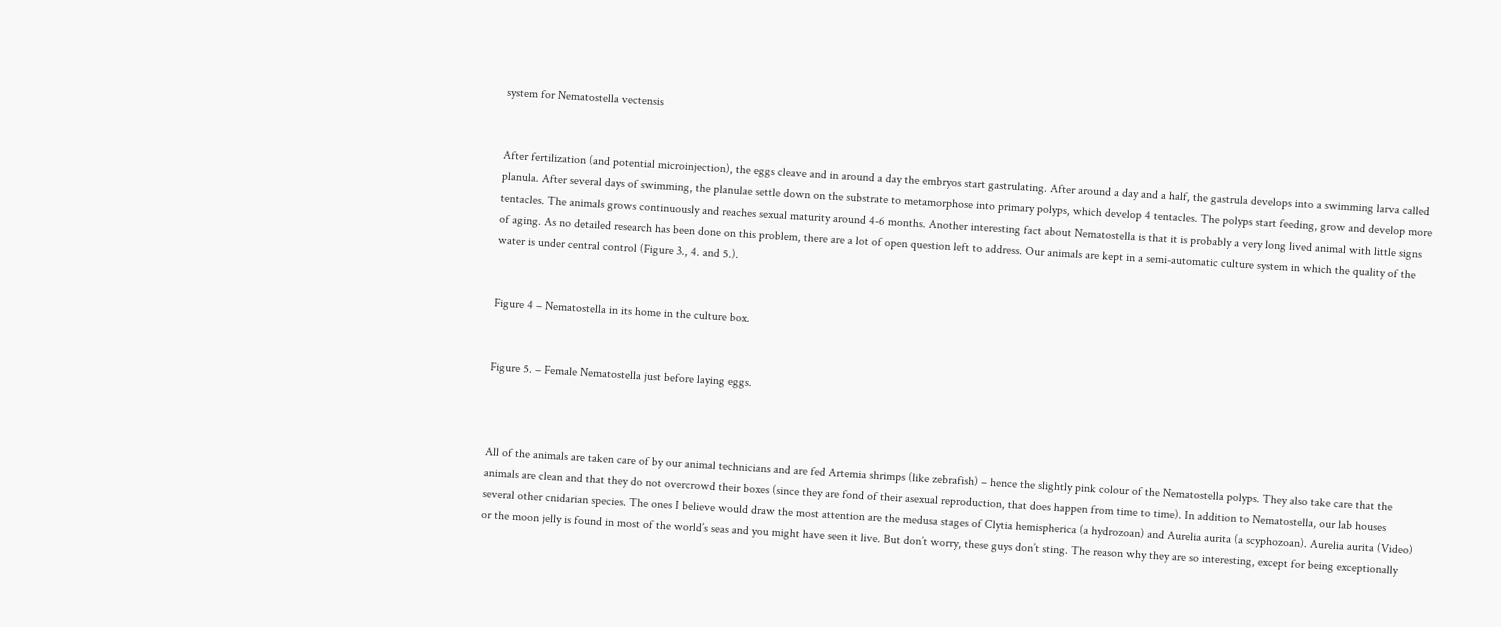system for Nematostella vectensis


After fertilization (and potential microinjection), the eggs cleave and in around a day the embryos start gastrulating. After around a day and a half, the gastrula develops into a swimming larva called planula. After several days of swimming, the planulae settle down on the substrate to metamorphose into primary polyps, which develop 4 tentacles. The polyps start feeding, grow and develop more tentacles. The animals grows continuously and reaches sexual maturity around 4-6 months. Another interesting fact about Nematostella is that it is probably a very long lived animal with little signs of aging. As no detailed research has been done on this problem, there are a lot of open question left to address. Our animals are kept in a semi-automatic culture system in which the quality of the water is under central control (Figure 3., 4. and 5.).


Figure 4 – Nematostella in its home in the culture box.


Figure 5. – Female Nematostella just before laying eggs.



All of the animals are taken care of by our animal technicians and are fed Artemia shrimps (like zebrafish) – hence the slightly pink colour of the Nematostella polyps. They also take care that the animals are clean and that they do not overcrowd their boxes (since they are fond of their asexual reproduction, that does happen from time to time). In addition to Nematostella, our lab houses several other cnidarian species. The ones I believe would draw the most attention are the medusa stages of Clytia hemispherica (a hydrozoan) and Aurelia aurita (a scyphozoan). Aurelia aurita (Video) or the moon jelly is found in most of the world’s seas and you might have seen it live. But don’t worry, these guys don’t sting. The reason why they are so interesting, except for being exceptionally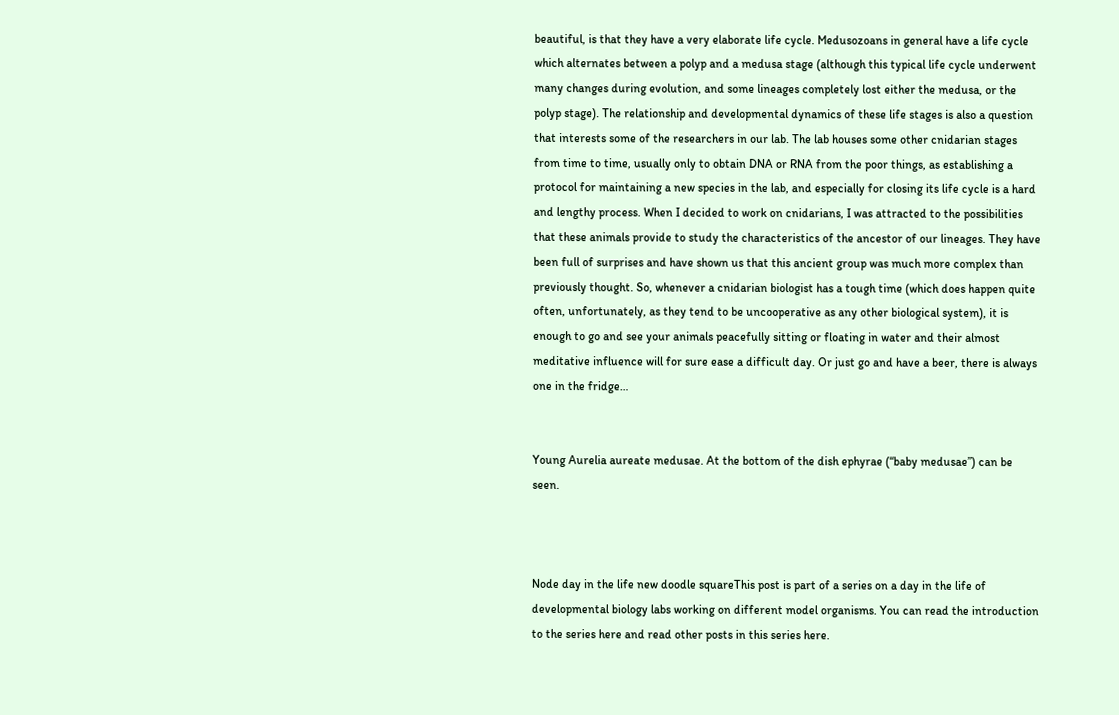beautiful, is that they have a very elaborate life cycle. Medusozoans in general have a life cycle which alternates between a polyp and a medusa stage (although this typical life cycle underwent many changes during evolution, and some lineages completely lost either the medusa, or the polyp stage). The relationship and developmental dynamics of these life stages is also a question that interests some of the researchers in our lab. The lab houses some other cnidarian stages from time to time, usually only to obtain DNA or RNA from the poor things, as establishing a protocol for maintaining a new species in the lab, and especially for closing its life cycle is a hard and lengthy process. When I decided to work on cnidarians, I was attracted to the possibilities that these animals provide to study the characteristics of the ancestor of our lineages. They have been full of surprises and have shown us that this ancient group was much more complex than previously thought. So, whenever a cnidarian biologist has a tough time (which does happen quite often, unfortunately, as they tend to be uncooperative as any other biological system), it is enough to go and see your animals peacefully sitting or floating in water and their almost meditative influence will for sure ease a difficult day. Or just go and have a beer, there is always one in the fridge…


Young Aurelia aureate medusae. At the bottom of the dish ephyrae (“baby medusae”) can be seen.



Node day in the life new doodle squareThis post is part of a series on a day in the life of developmental biology labs working on different model organisms. You can read the introduction to the series here and read other posts in this series here.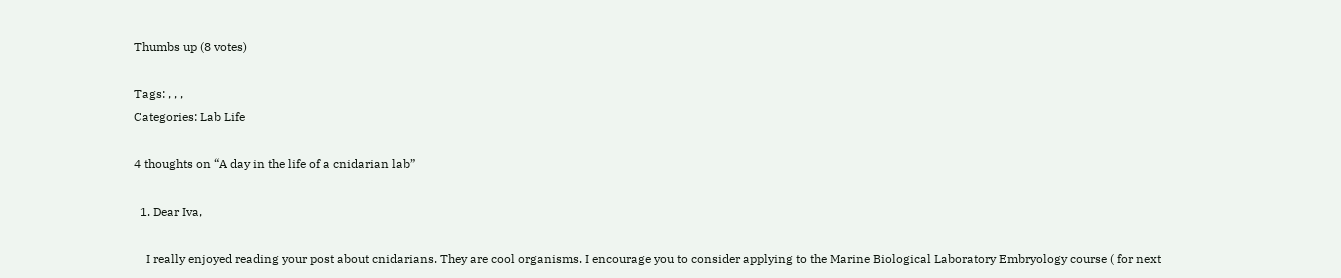Thumbs up (8 votes)

Tags: , , ,
Categories: Lab Life

4 thoughts on “A day in the life of a cnidarian lab”

  1. Dear Iva,

    I really enjoyed reading your post about cnidarians. They are cool organisms. I encourage you to consider applying to the Marine Biological Laboratory Embryology course ( for next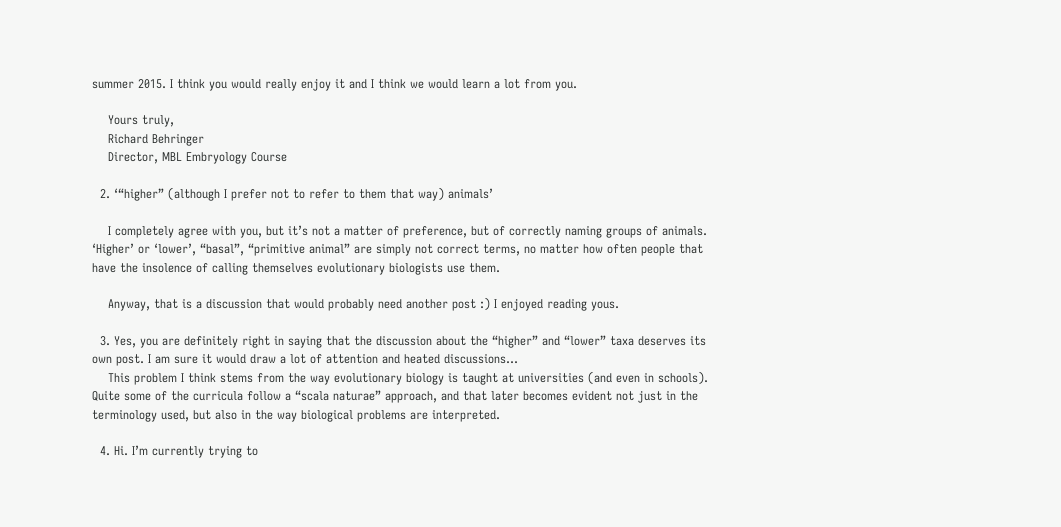summer 2015. I think you would really enjoy it and I think we would learn a lot from you.

    Yours truly,
    Richard Behringer
    Director, MBL Embryology Course

  2. ‘“higher” (although I prefer not to refer to them that way) animals’

    I completely agree with you, but it’s not a matter of preference, but of correctly naming groups of animals. ‘Higher’ or ‘lower’, “basal”, “primitive animal” are simply not correct terms, no matter how often people that have the insolence of calling themselves evolutionary biologists use them.

    Anyway, that is a discussion that would probably need another post :) I enjoyed reading yous.

  3. Yes, you are definitely right in saying that the discussion about the “higher” and “lower” taxa deserves its own post. I am sure it would draw a lot of attention and heated discussions…
    This problem I think stems from the way evolutionary biology is taught at universities (and even in schools). Quite some of the curricula follow a “scala naturae” approach, and that later becomes evident not just in the terminology used, but also in the way biological problems are interpreted.

  4. Hi. I’m currently trying to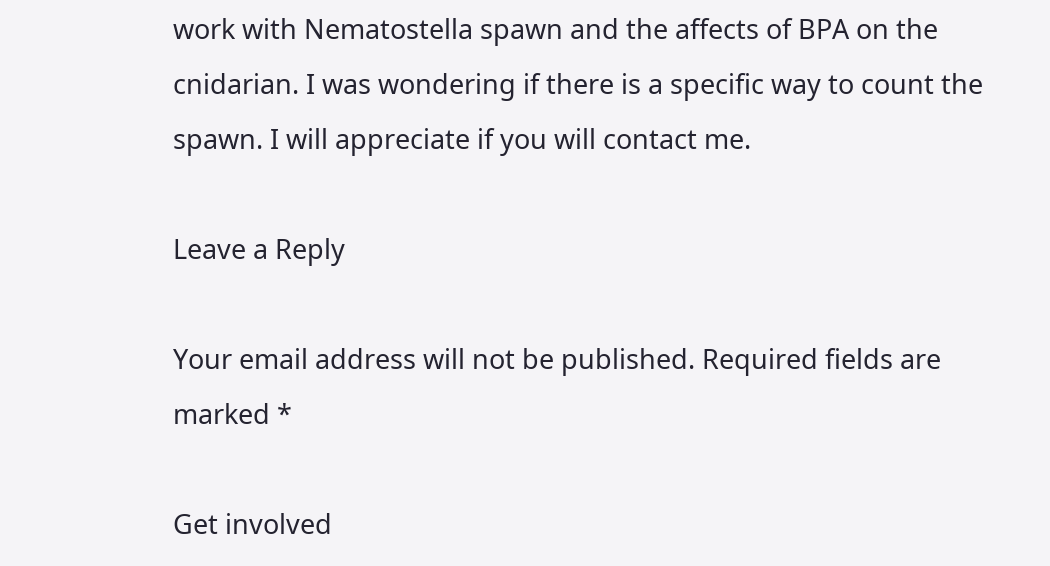work with Nematostella spawn and the affects of BPA on the cnidarian. I was wondering if there is a specific way to count the spawn. I will appreciate if you will contact me.

Leave a Reply

Your email address will not be published. Required fields are marked *

Get involved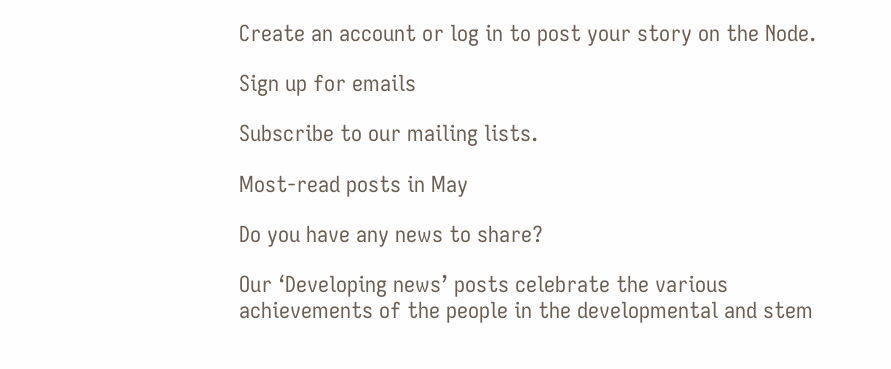Create an account or log in to post your story on the Node.

Sign up for emails

Subscribe to our mailing lists.

Most-read posts in May

Do you have any news to share?

Our ‘Developing news’ posts celebrate the various achievements of the people in the developmental and stem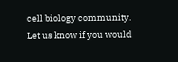cell biology community. Let us know if you would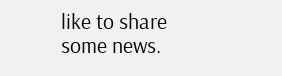like to share some news.